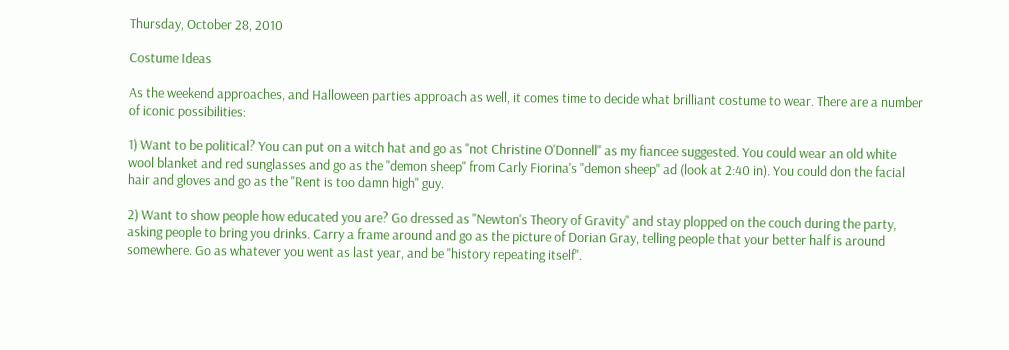Thursday, October 28, 2010

Costume Ideas

As the weekend approaches, and Halloween parties approach as well, it comes time to decide what brilliant costume to wear. There are a number of iconic possibilities:

1) Want to be political? You can put on a witch hat and go as "not Christine O'Donnell" as my fiancee suggested. You could wear an old white wool blanket and red sunglasses and go as the "demon sheep" from Carly Fiorina's "demon sheep" ad (look at 2:40 in). You could don the facial hair and gloves and go as the "Rent is too damn high" guy.

2) Want to show people how educated you are? Go dressed as "Newton's Theory of Gravity" and stay plopped on the couch during the party, asking people to bring you drinks. Carry a frame around and go as the picture of Dorian Gray, telling people that your better half is around somewhere. Go as whatever you went as last year, and be "history repeating itself".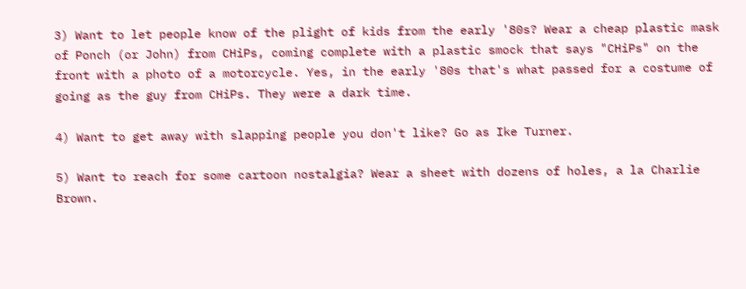3) Want to let people know of the plight of kids from the early '80s? Wear a cheap plastic mask of Ponch (or John) from CHiPs, coming complete with a plastic smock that says "CHiPs" on the front with a photo of a motorcycle. Yes, in the early '80s that's what passed for a costume of going as the guy from CHiPs. They were a dark time.

4) Want to get away with slapping people you don't like? Go as Ike Turner.

5) Want to reach for some cartoon nostalgia? Wear a sheet with dozens of holes, a la Charlie Brown.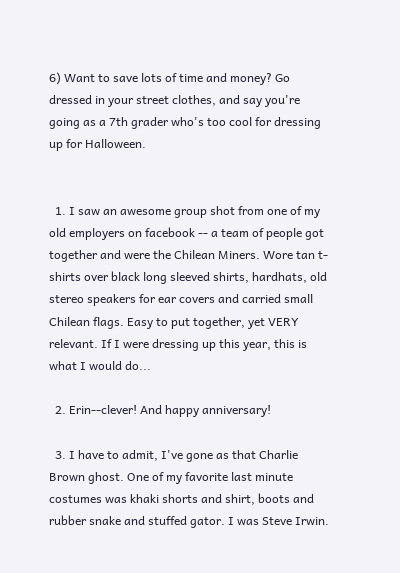6) Want to save lots of time and money? Go dressed in your street clothes, and say you're going as a 7th grader who's too cool for dressing up for Halloween.


  1. I saw an awesome group shot from one of my old employers on facebook -- a team of people got together and were the Chilean Miners. Wore tan t-shirts over black long sleeved shirts, hardhats, old stereo speakers for ear covers and carried small Chilean flags. Easy to put together, yet VERY relevant. If I were dressing up this year, this is what I would do...

  2. Erin--clever! And happy anniversary!

  3. I have to admit, I've gone as that Charlie Brown ghost. One of my favorite last minute costumes was khaki shorts and shirt, boots and rubber snake and stuffed gator. I was Steve Irwin.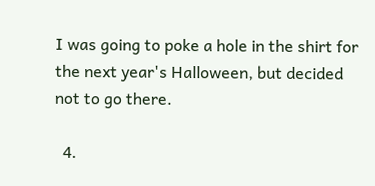I was going to poke a hole in the shirt for the next year's Halloween, but decided not to go there.

  4.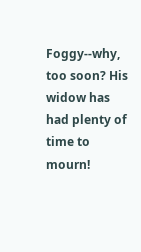Foggy--why, too soon? His widow has had plenty of time to mourn!